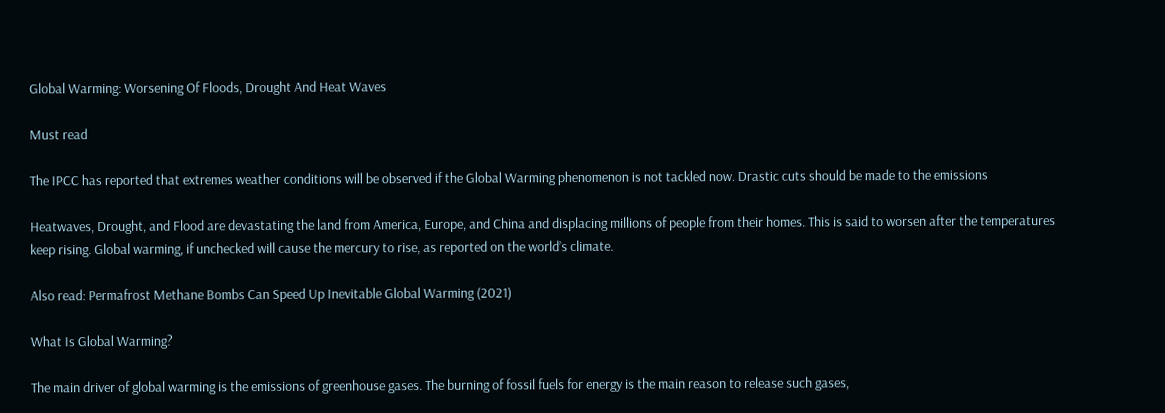Global Warming: Worsening Of Floods, Drought And Heat Waves

Must read

The IPCC has reported that extremes weather conditions will be observed if the Global Warming phenomenon is not tackled now. Drastic cuts should be made to the emissions

Heatwaves, Drought, and Flood are devastating the land from America, Europe, and China and displacing millions of people from their homes. This is said to worsen after the temperatures keep rising. Global warming, if unchecked will cause the mercury to rise, as reported on the world’s climate.

Also read: Permafrost Methane Bombs Can Speed Up Inevitable Global Warming (2021)

What Is Global Warming?

The main driver of global warming is the emissions of greenhouse gases. The burning of fossil fuels for energy is the main reason to release such gases,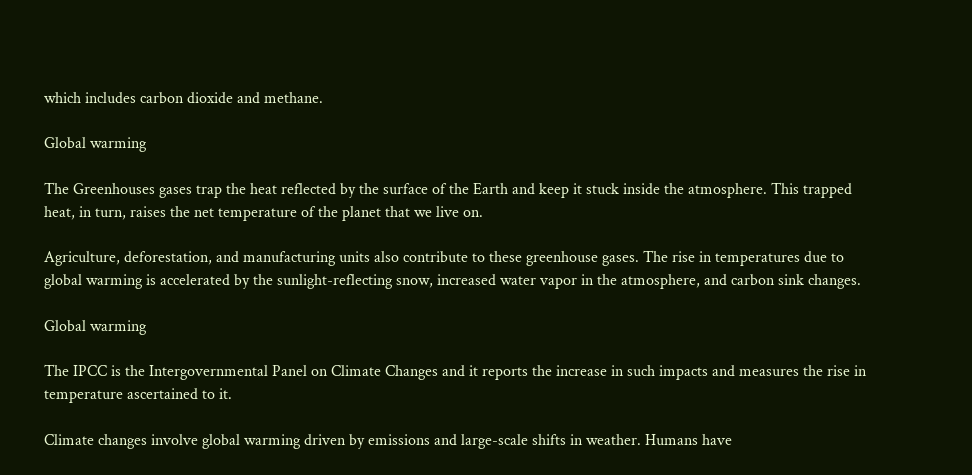which includes carbon dioxide and methane.

Global warming

The Greenhouses gases trap the heat reflected by the surface of the Earth and keep it stuck inside the atmosphere. This trapped heat, in turn, raises the net temperature of the planet that we live on.

Agriculture, deforestation, and manufacturing units also contribute to these greenhouse gases. The rise in temperatures due to global warming is accelerated by the sunlight-reflecting snow, increased water vapor in the atmosphere, and carbon sink changes.

Global warming

The IPCC is the Intergovernmental Panel on Climate Changes and it reports the increase in such impacts and measures the rise in temperature ascertained to it.

Climate changes involve global warming driven by emissions and large-scale shifts in weather. Humans have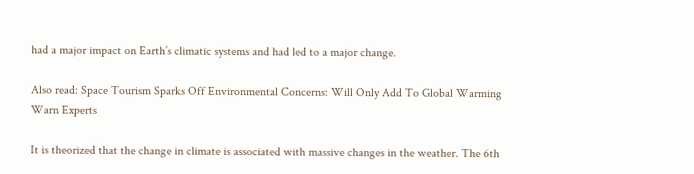had a major impact on Earth’s climatic systems and had led to a major change.

Also read: Space Tourism Sparks Off Environmental Concerns: Will Only Add To Global Warming Warn Experts

It is theorized that the change in climate is associated with massive changes in the weather. The 6th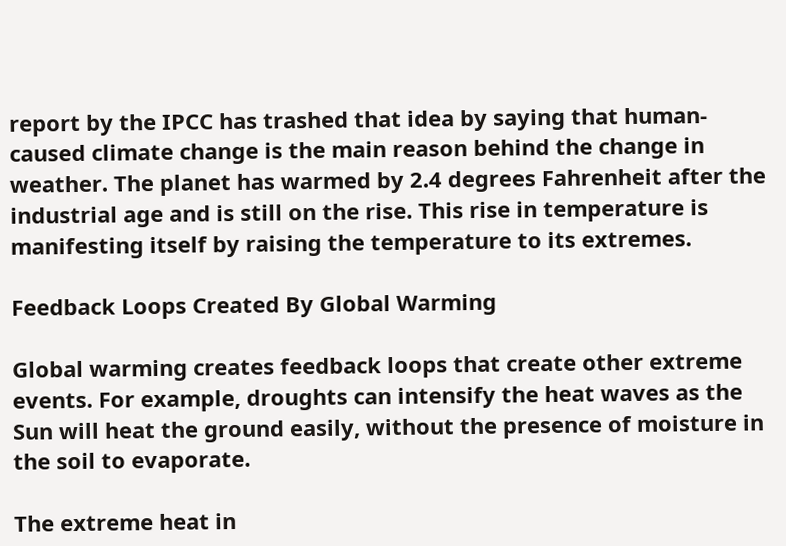report by the IPCC has trashed that idea by saying that human-caused climate change is the main reason behind the change in weather. The planet has warmed by 2.4 degrees Fahrenheit after the industrial age and is still on the rise. This rise in temperature is manifesting itself by raising the temperature to its extremes.

Feedback Loops Created By Global Warming

Global warming creates feedback loops that create other extreme events. For example, droughts can intensify the heat waves as the Sun will heat the ground easily, without the presence of moisture in the soil to evaporate.

The extreme heat in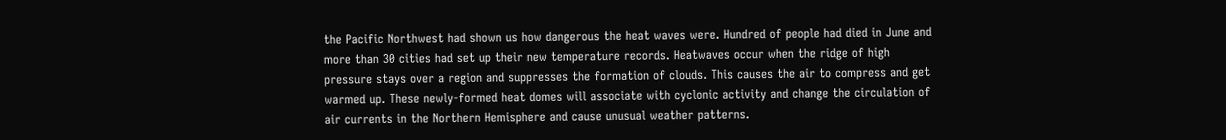the Pacific Northwest had shown us how dangerous the heat waves were. Hundred of people had died in June and more than 30 cities had set up their new temperature records. Heatwaves occur when the ridge of high pressure stays over a region and suppresses the formation of clouds. This causes the air to compress and get warmed up. These newly-formed heat domes will associate with cyclonic activity and change the circulation of air currents in the Northern Hemisphere and cause unusual weather patterns.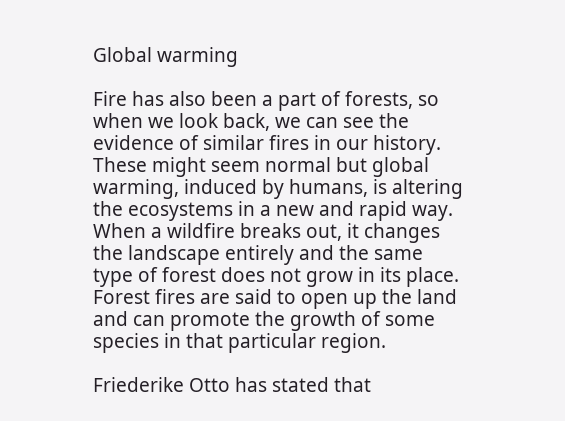Global warming

Fire has also been a part of forests, so when we look back, we can see the evidence of similar fires in our history. These might seem normal but global warming, induced by humans, is altering the ecosystems in a new and rapid way. When a wildfire breaks out, it changes the landscape entirely and the same type of forest does not grow in its place. Forest fires are said to open up the land and can promote the growth of some species in that particular region.

Friederike Otto has stated that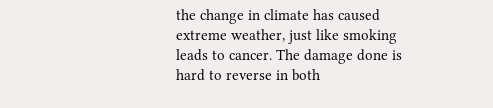the change in climate has caused extreme weather, just like smoking leads to cancer. The damage done is hard to reverse in both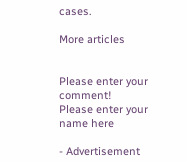cases.

More articles


Please enter your comment!
Please enter your name here

- Advertisement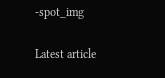-spot_img

Latest article